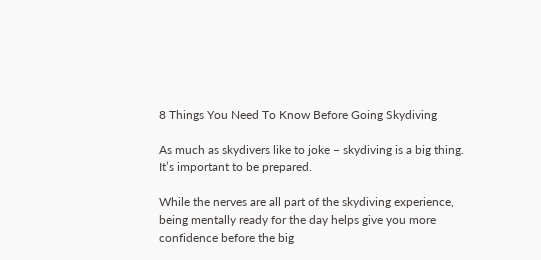8 Things You Need To Know Before Going Skydiving

As much as skydivers like to joke – skydiving is a big thing. It’s important to be prepared.

While the nerves are all part of the skydiving experience, being mentally ready for the day helps give you more confidence before the big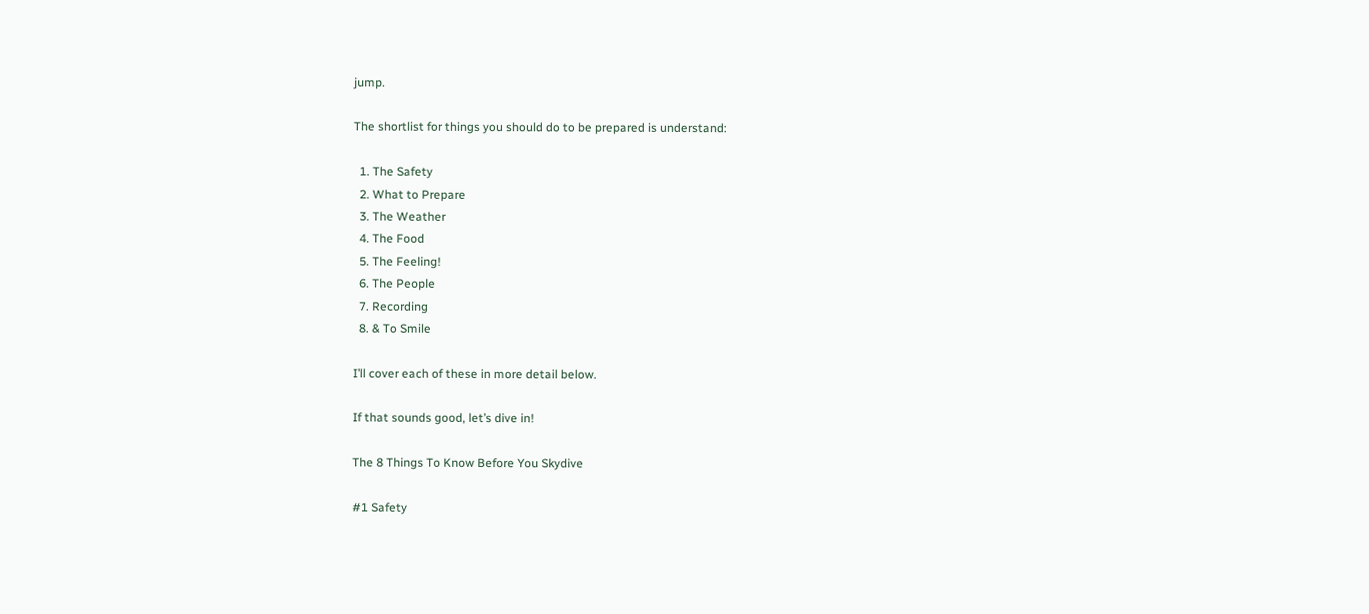jump.

The shortlist for things you should do to be prepared is understand:

  1. The Safety
  2. What to Prepare
  3. The Weather
  4. The Food
  5. The Feeling!
  6. The People
  7. Recording
  8. & To Smile

I’ll cover each of these in more detail below.

If that sounds good, let’s dive in!

The 8 Things To Know Before You Skydive

#1 Safety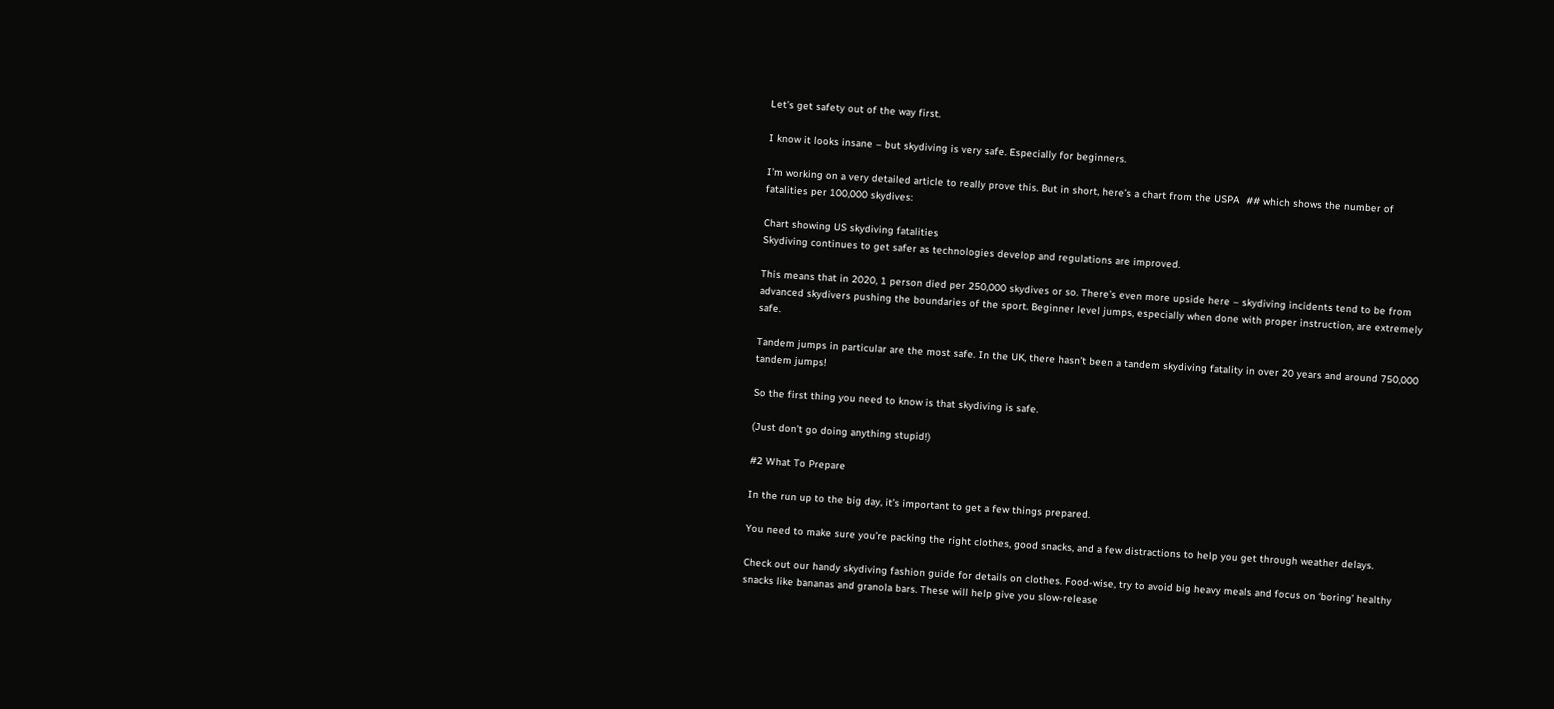Let’s get safety out of the way first.

I know it looks insane – but skydiving is very safe. Especially for beginners.

I’m working on a very detailed article to really prove this. But in short, here’s a chart from the USPA  ## which shows the number of fatalities per 100,000 skydives:

Chart showing US skydiving fatalities
Skydiving continues to get safer as technologies develop and regulations are improved.

This means that in 2020, 1 person died per 250,000 skydives or so. There’s even more upside here – skydiving incidents tend to be from advanced skydivers pushing the boundaries of the sport. Beginner level jumps, especially when done with proper instruction, are extremely safe.

Tandem jumps in particular are the most safe. In the UK, there hasn’t been a tandem skydiving fatality in over 20 years and around 750,000 tandem jumps!

So the first thing you need to know is that skydiving is safe.

(Just don’t go doing anything stupid!)

#2 What To Prepare

In the run up to the big day, it’s important to get a few things prepared.

You need to make sure you’re packing the right clothes, good snacks, and a few distractions to help you get through weather delays.

Check out our handy skydiving fashion guide for details on clothes. Food-wise, try to avoid big heavy meals and focus on ‘boring’ healthy snacks like bananas and granola bars. These will help give you slow-release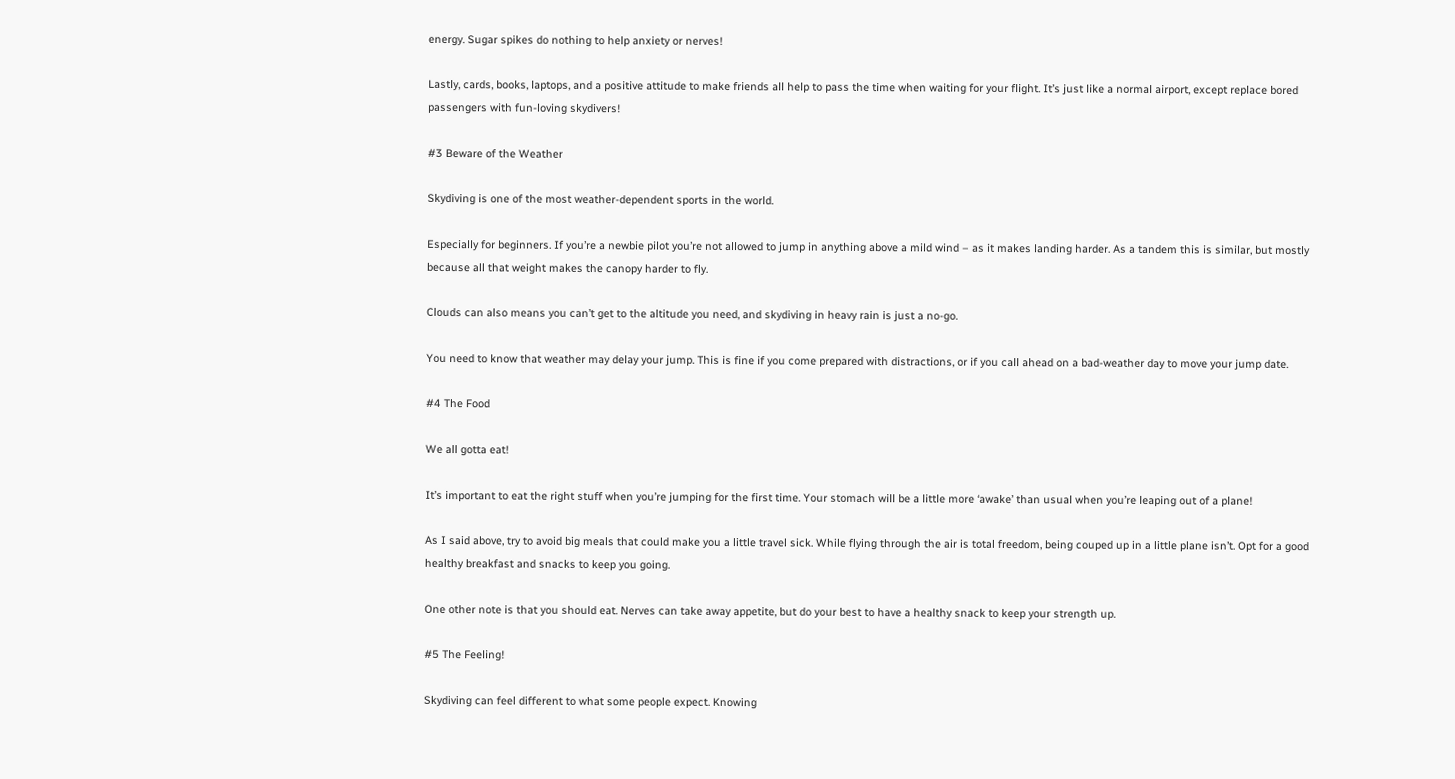energy. Sugar spikes do nothing to help anxiety or nerves!

Lastly, cards, books, laptops, and a positive attitude to make friends all help to pass the time when waiting for your flight. It’s just like a normal airport, except replace bored passengers with fun-loving skydivers!

#3 Beware of the Weather

Skydiving is one of the most weather-dependent sports in the world.

Especially for beginners. If you’re a newbie pilot you’re not allowed to jump in anything above a mild wind – as it makes landing harder. As a tandem this is similar, but mostly because all that weight makes the canopy harder to fly.

Clouds can also means you can’t get to the altitude you need, and skydiving in heavy rain is just a no-go.

You need to know that weather may delay your jump. This is fine if you come prepared with distractions, or if you call ahead on a bad-weather day to move your jump date.

#4 The Food

We all gotta eat!

It’s important to eat the right stuff when you’re jumping for the first time. Your stomach will be a little more ‘awake’ than usual when you’re leaping out of a plane!

As I said above, try to avoid big meals that could make you a little travel sick. While flying through the air is total freedom, being couped up in a little plane isn’t. Opt for a good healthy breakfast and snacks to keep you going.

One other note is that you should eat. Nerves can take away appetite, but do your best to have a healthy snack to keep your strength up.

#5 The Feeling!

Skydiving can feel different to what some people expect. Knowing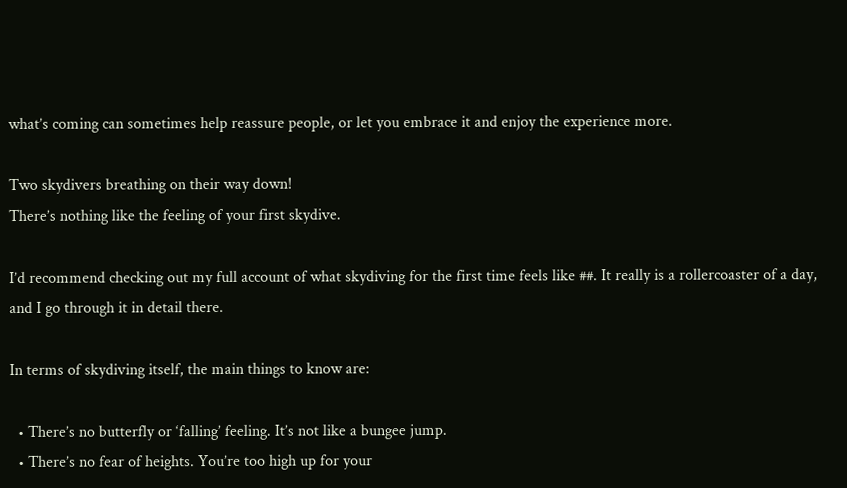what’s coming can sometimes help reassure people, or let you embrace it and enjoy the experience more.

Two skydivers breathing on their way down!
There’s nothing like the feeling of your first skydive.

I’d recommend checking out my full account of what skydiving for the first time feels like ##. It really is a rollercoaster of a day, and I go through it in detail there.

In terms of skydiving itself, the main things to know are:

  • There’s no butterfly or ‘falling’ feeling. It’s not like a bungee jump.
  • There’s no fear of heights. You’re too high up for your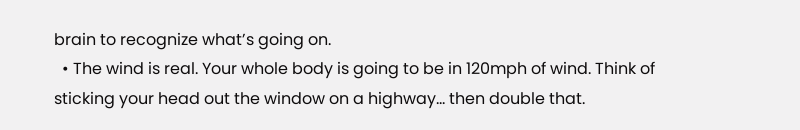brain to recognize what’s going on.
  • The wind is real. Your whole body is going to be in 120mph of wind. Think of sticking your head out the window on a highway… then double that.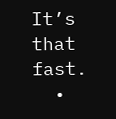It’s that fast.
  •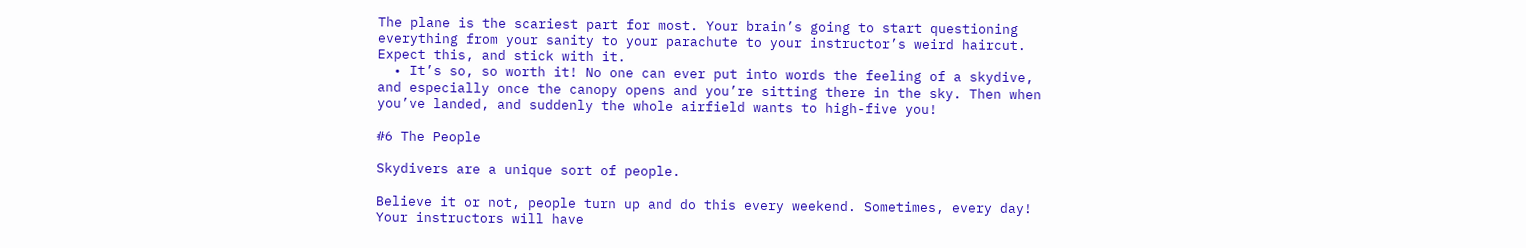The plane is the scariest part for most. Your brain’s going to start questioning everything from your sanity to your parachute to your instructor’s weird haircut. Expect this, and stick with it.
  • It’s so, so worth it! No one can ever put into words the feeling of a skydive, and especially once the canopy opens and you’re sitting there in the sky. Then when you’ve landed, and suddenly the whole airfield wants to high-five you!

#6 The People

Skydivers are a unique sort of people.

Believe it or not, people turn up and do this every weekend. Sometimes, every day! Your instructors will have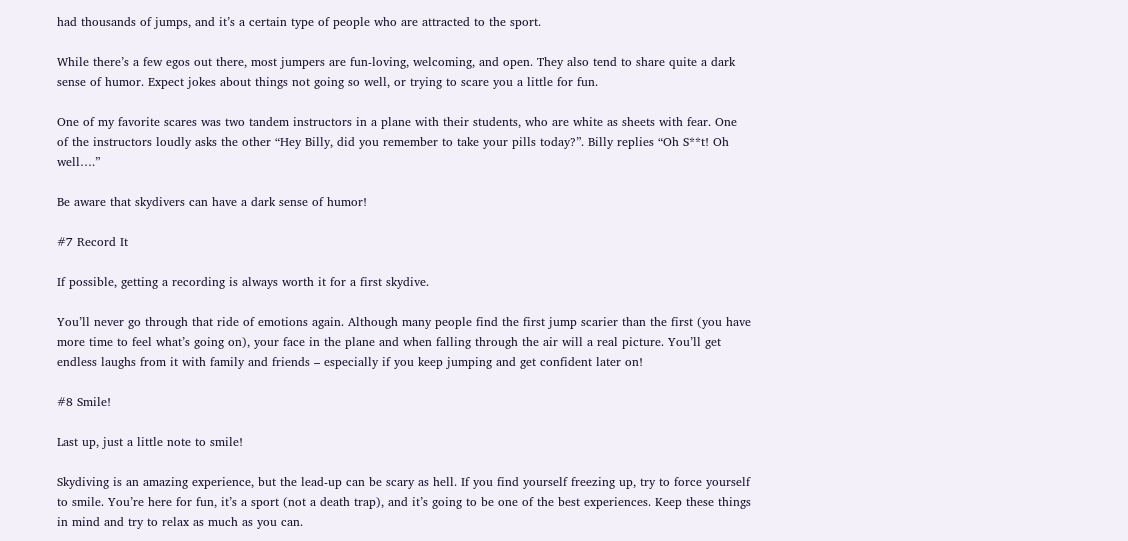had thousands of jumps, and it’s a certain type of people who are attracted to the sport.

While there’s a few egos out there, most jumpers are fun-loving, welcoming, and open. They also tend to share quite a dark sense of humor. Expect jokes about things not going so well, or trying to scare you a little for fun.

One of my favorite scares was two tandem instructors in a plane with their students, who are white as sheets with fear. One of the instructors loudly asks the other “Hey Billy, did you remember to take your pills today?”. Billy replies “Oh S**t! Oh well….”

Be aware that skydivers can have a dark sense of humor!

#7 Record It

If possible, getting a recording is always worth it for a first skydive.

You’ll never go through that ride of emotions again. Although many people find the first jump scarier than the first (you have more time to feel what’s going on), your face in the plane and when falling through the air will a real picture. You’ll get endless laughs from it with family and friends – especially if you keep jumping and get confident later on!

#8 Smile!

Last up, just a little note to smile!

Skydiving is an amazing experience, but the lead-up can be scary as hell. If you find yourself freezing up, try to force yourself to smile. You’re here for fun, it’s a sport (not a death trap), and it’s going to be one of the best experiences. Keep these things in mind and try to relax as much as you can.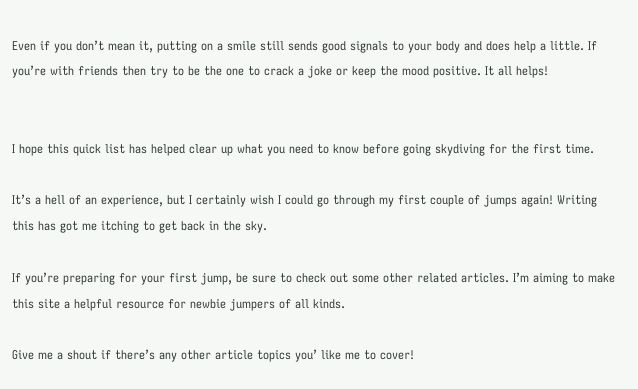Even if you don’t mean it, putting on a smile still sends good signals to your body and does help a little. If you’re with friends then try to be the one to crack a joke or keep the mood positive. It all helps!


I hope this quick list has helped clear up what you need to know before going skydiving for the first time.

It’s a hell of an experience, but I certainly wish I could go through my first couple of jumps again! Writing this has got me itching to get back in the sky.

If you’re preparing for your first jump, be sure to check out some other related articles. I’m aiming to make this site a helpful resource for newbie jumpers of all kinds.

Give me a shout if there’s any other article topics you’ like me to cover!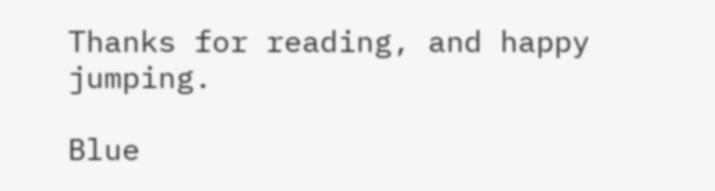Thanks for reading, and happy jumping.

Blue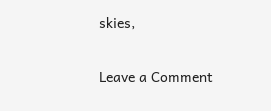skies,


Leave a Comment